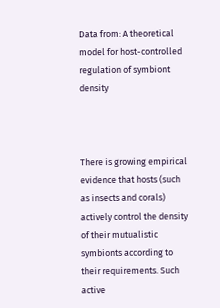Data from: A theoretical model for host-controlled regulation of symbiont density



There is growing empirical evidence that hosts (such as insects and corals) actively control the density of their mutualistic symbionts according to their requirements. Such active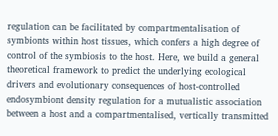regulation can be facilitated by compartmentalisation of symbionts within host tissues, which confers a high degree of control of the symbiosis to the host. Here, we build a general theoretical framework to predict the underlying ecological drivers and evolutionary consequences of host-controlled endosymbiont density regulation for a mutualistic association between a host and a compartmentalised, vertically transmitted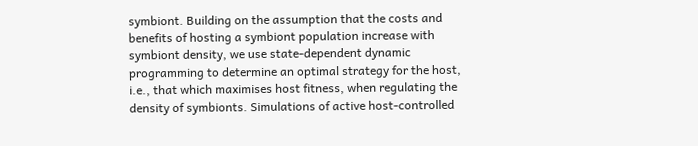symbiont. Building on the assumption that the costs and benefits of hosting a symbiont population increase with symbiont density, we use state-dependent dynamic programming to determine an optimal strategy for the host, i.e., that which maximises host fitness, when regulating the density of symbionts. Simulations of active host-controlled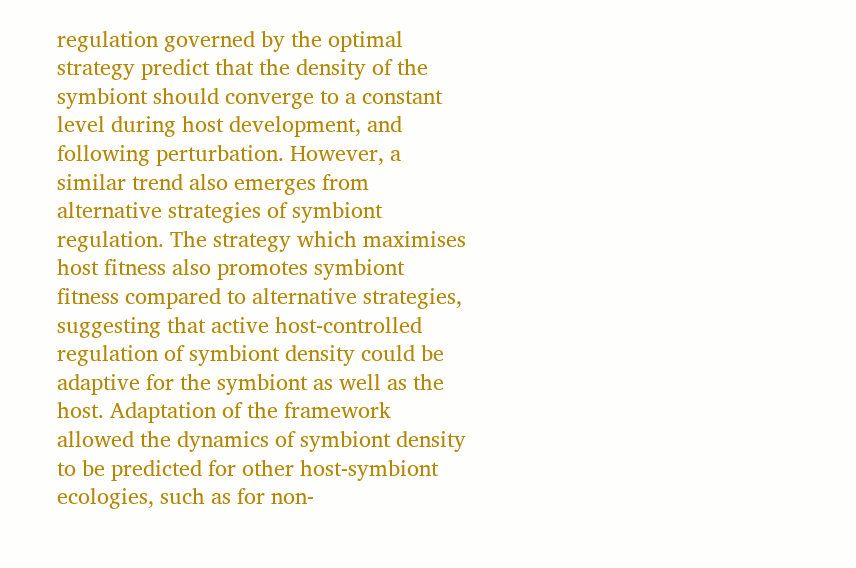regulation governed by the optimal strategy predict that the density of the symbiont should converge to a constant level during host development, and following perturbation. However, a similar trend also emerges from alternative strategies of symbiont regulation. The strategy which maximises host fitness also promotes symbiont fitness compared to alternative strategies, suggesting that active host-controlled regulation of symbiont density could be adaptive for the symbiont as well as the host. Adaptation of the framework allowed the dynamics of symbiont density to be predicted for other host-symbiont ecologies, such as for non-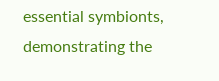essential symbionts, demonstrating the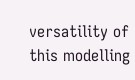versatility of this modelling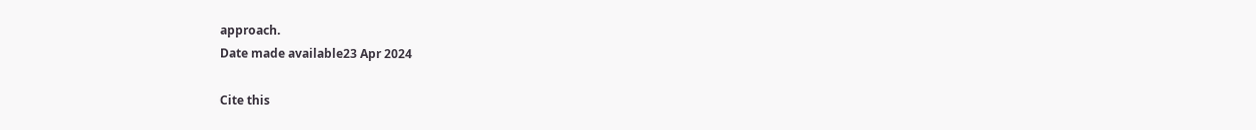approach.
Date made available23 Apr 2024

Cite this